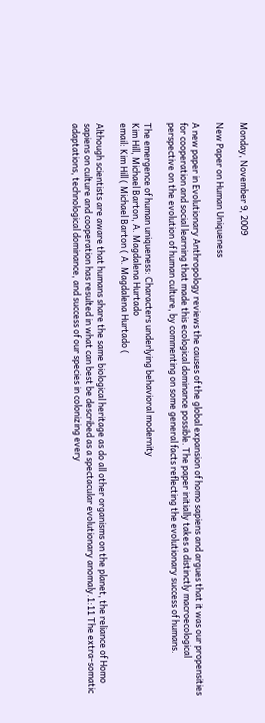Monday, November 9, 2009

New Paper on Human Uniqueness

A new paper in Evolutionary Anthropology reviews the causes of the global expansion of homo sapiens and argues that it was our propensities for cooperation and social learning that made this ecological dominance possible. The paper initially takes a distinctly macroecological perspective on the evolution of human culture, by commenting on some general facts reflecting the evolutionary success of humans.

The emergence of human uniqueness: Characters underlying behavioral modernity
Kim Hill, Michael Barton, A. Magdalena Hurtado
email: Kim Hill ( Michael Barton ( A. Magdalena Hurtado (

Although scientists are aware that humans share the same biological heritage as do all other organisms on the planet, the reliance of Homo sapiens on culture and cooperation has resulted in what can best be described as a spectacular evolutionary anomaly.1:11 The extra-somatic adaptations, technological dominance, and success of our species in colonizing every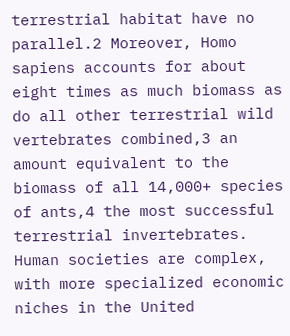terrestrial habitat have no parallel.2 Moreover, Homo sapiens accounts for about eight times as much biomass as do all other terrestrial wild vertebrates combined,3 an amount equivalent to the biomass of all 14,000+ species of ants,4 the most successful terrestrial invertebrates. Human societies are complex, with more specialized economic niches in the United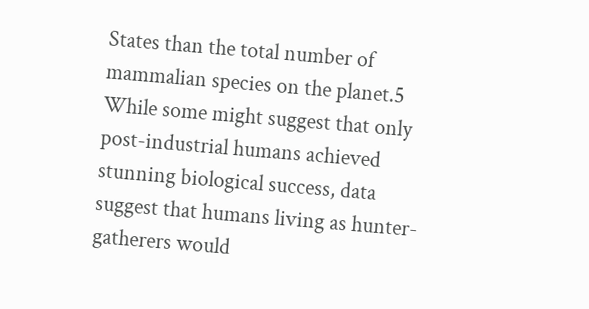States than the total number of mammalian species on the planet.5 While some might suggest that only post-industrial humans achieved stunning biological success, data suggest that humans living as hunter-gatherers would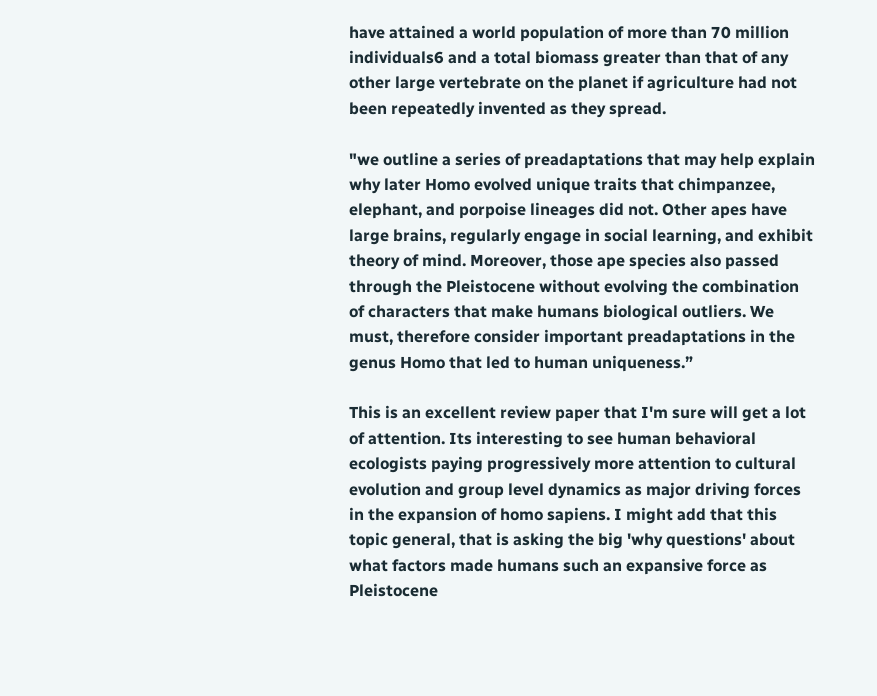have attained a world population of more than 70 million individuals6 and a total biomass greater than that of any other large vertebrate on the planet if agriculture had not been repeatedly invented as they spread.

"we outline a series of preadaptations that may help explain why later Homo evolved unique traits that chimpanzee, elephant, and porpoise lineages did not. Other apes have large brains, regularly engage in social learning, and exhibit theory of mind. Moreover, those ape species also passed through the Pleistocene without evolving the combination of characters that make humans biological outliers. We must, therefore consider important preadaptations in the genus Homo that led to human uniqueness.”

This is an excellent review paper that I'm sure will get a lot of attention. Its interesting to see human behavioral ecologists paying progressively more attention to cultural evolution and group level dynamics as major driving forces in the expansion of homo sapiens. I might add that this topic general, that is asking the big 'why questions' about what factors made humans such an expansive force as Pleistocene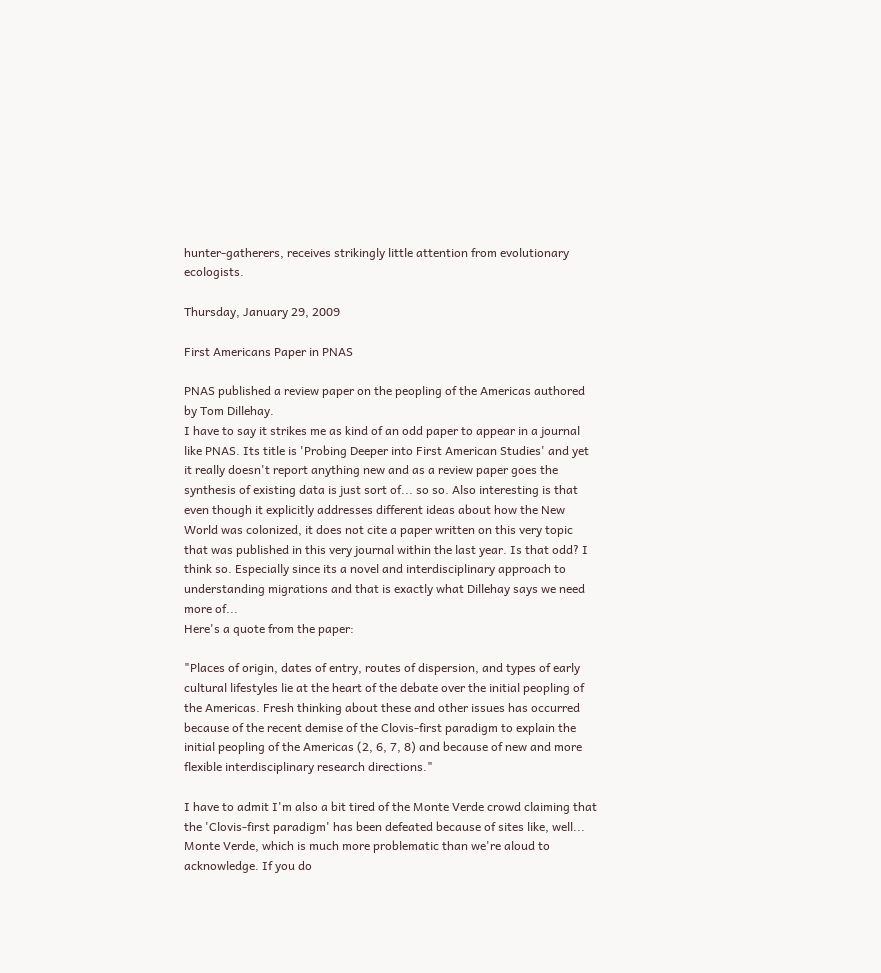hunter-gatherers, receives strikingly little attention from evolutionary ecologists.

Thursday, January 29, 2009

First Americans Paper in PNAS

PNAS published a review paper on the peopling of the Americas authored by Tom Dillehay.
I have to say it strikes me as kind of an odd paper to appear in a journal like PNAS. Its title is 'Probing Deeper into First American Studies' and yet it really doesn't report anything new and as a review paper goes the synthesis of existing data is just sort of... so so. Also interesting is that even though it explicitly addresses different ideas about how the New World was colonized, it does not cite a paper written on this very topic that was published in this very journal within the last year. Is that odd? I think so. Especially since its a novel and interdisciplinary approach to understanding migrations and that is exactly what Dillehay says we need more of...
Here's a quote from the paper:

"Places of origin, dates of entry, routes of dispersion, and types of early cultural lifestyles lie at the heart of the debate over the initial peopling of the Americas. Fresh thinking about these and other issues has occurred because of the recent demise of the Clovis-first paradigm to explain the initial peopling of the Americas (2, 6, 7, 8) and because of new and more flexible interdisciplinary research directions."

I have to admit I'm also a bit tired of the Monte Verde crowd claiming that the 'Clovis-first paradigm' has been defeated because of sites like, well... Monte Verde, which is much more problematic than we're aloud to acknowledge. If you do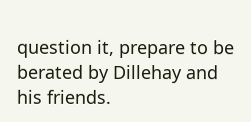question it, prepare to be berated by Dillehay and his friends.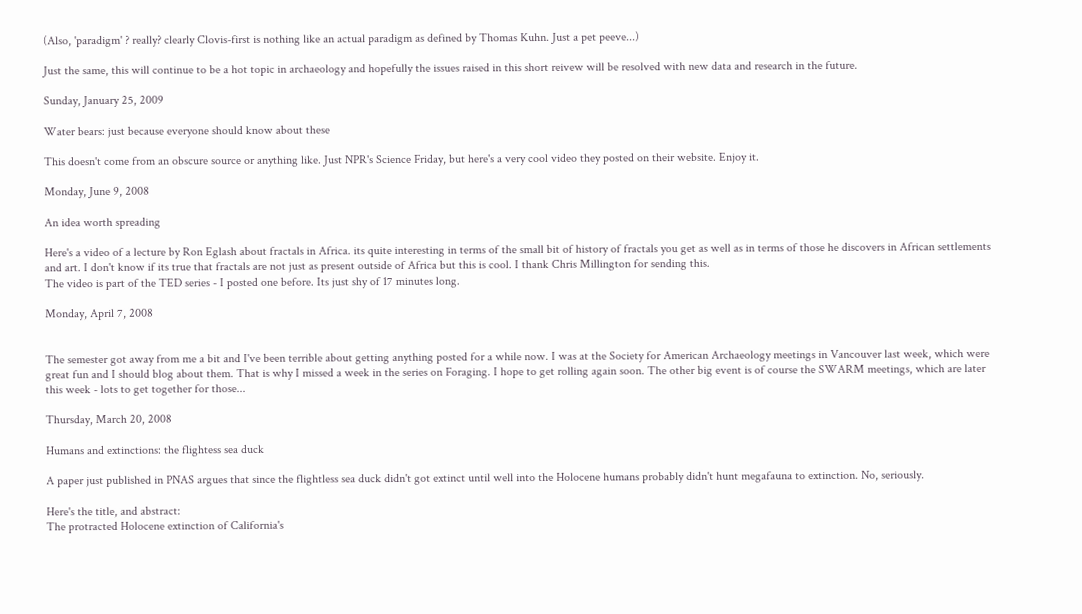(Also, 'paradigm' ? really? clearly Clovis-first is nothing like an actual paradigm as defined by Thomas Kuhn. Just a pet peeve...)

Just the same, this will continue to be a hot topic in archaeology and hopefully the issues raised in this short reivew will be resolved with new data and research in the future.

Sunday, January 25, 2009

Water bears: just because everyone should know about these

This doesn't come from an obscure source or anything like. Just NPR's Science Friday, but here's a very cool video they posted on their website. Enjoy it.

Monday, June 9, 2008

An idea worth spreading

Here's a video of a lecture by Ron Eglash about fractals in Africa. its quite interesting in terms of the small bit of history of fractals you get as well as in terms of those he discovers in African settlements and art. I don't know if its true that fractals are not just as present outside of Africa but this is cool. I thank Chris Millington for sending this.
The video is part of the TED series - I posted one before. Its just shy of 17 minutes long.

Monday, April 7, 2008


The semester got away from me a bit and I've been terrible about getting anything posted for a while now. I was at the Society for American Archaeology meetings in Vancouver last week, which were great fun and I should blog about them. That is why I missed a week in the series on Foraging. I hope to get rolling again soon. The other big event is of course the SWARM meetings, which are later this week - lots to get together for those...

Thursday, March 20, 2008

Humans and extinctions: the flightess sea duck

A paper just published in PNAS argues that since the flightless sea duck didn't got extinct until well into the Holocene humans probably didn't hunt megafauna to extinction. No, seriously.

Here's the title, and abstract:
The protracted Holocene extinction of California's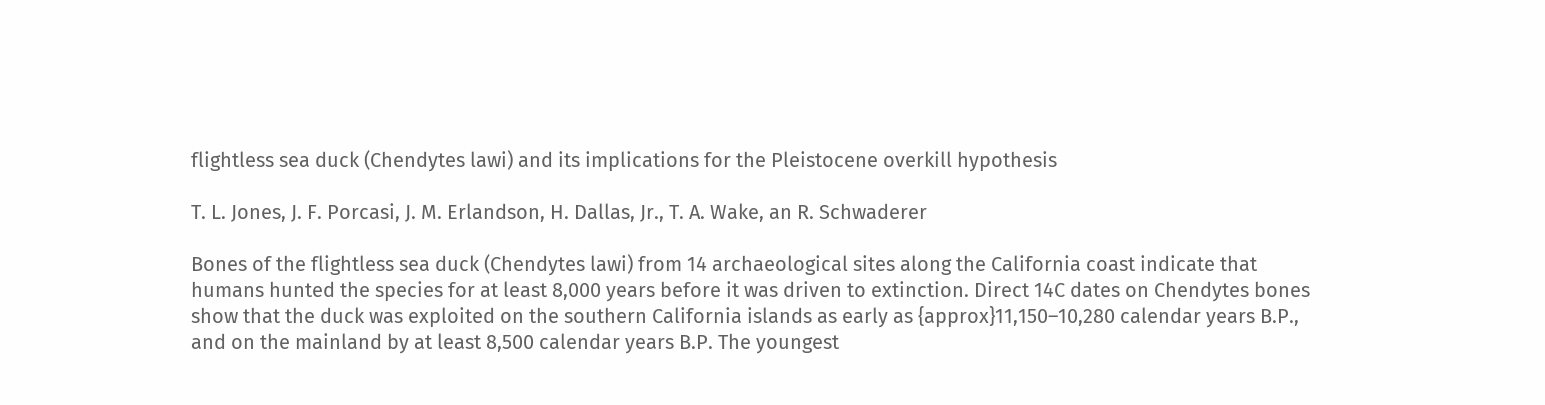flightless sea duck (Chendytes lawi) and its implications for the Pleistocene overkill hypothesis

T. L. Jones, J. F. Porcasi, J. M. Erlandson, H. Dallas, Jr., T. A. Wake, an R. Schwaderer

Bones of the flightless sea duck (Chendytes lawi) from 14 archaeological sites along the California coast indicate that humans hunted the species for at least 8,000 years before it was driven to extinction. Direct 14C dates on Chendytes bones show that the duck was exploited on the southern California islands as early as {approx}11,150–10,280 calendar years B.P., and on the mainland by at least 8,500 calendar years B.P. The youngest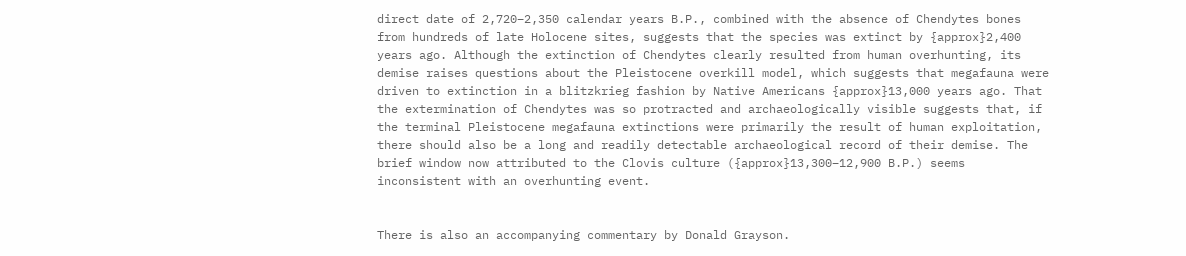direct date of 2,720–2,350 calendar years B.P., combined with the absence of Chendytes bones from hundreds of late Holocene sites, suggests that the species was extinct by {approx}2,400 years ago. Although the extinction of Chendytes clearly resulted from human overhunting, its demise raises questions about the Pleistocene overkill model, which suggests that megafauna were driven to extinction in a blitzkrieg fashion by Native Americans {approx}13,000 years ago. That the extermination of Chendytes was so protracted and archaeologically visible suggests that, if the terminal Pleistocene megafauna extinctions were primarily the result of human exploitation, there should also be a long and readily detectable archaeological record of their demise. The brief window now attributed to the Clovis culture ({approx}13,300–12,900 B.P.) seems inconsistent with an overhunting event.


There is also an accompanying commentary by Donald Grayson.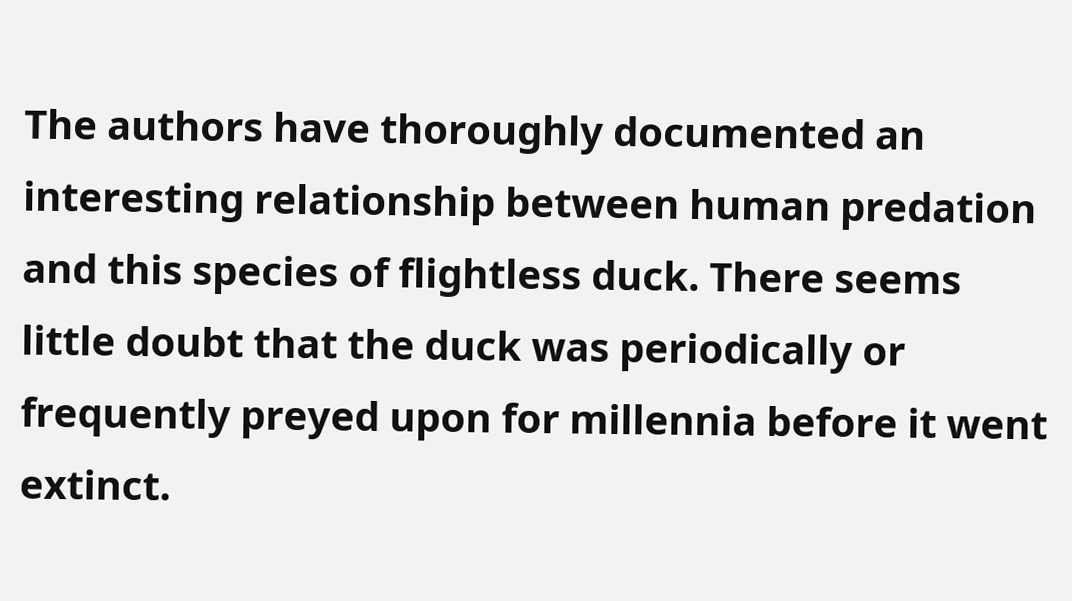The authors have thoroughly documented an interesting relationship between human predation and this species of flightless duck. There seems little doubt that the duck was periodically or frequently preyed upon for millennia before it went extinct.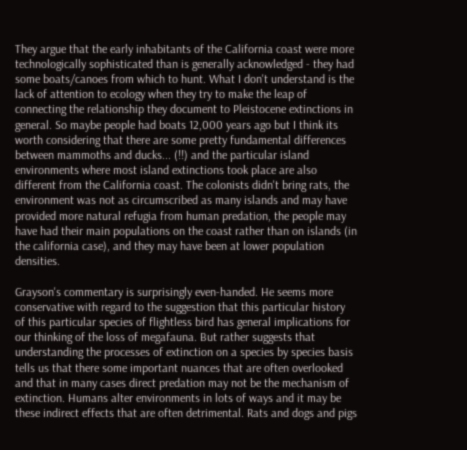They argue that the early inhabitants of the California coast were more technologically sophisticated than is generally acknowledged - they had some boats/canoes from which to hunt. What I don't understand is the lack of attention to ecology when they try to make the leap of connecting the relationship they document to Pleistocene extinctions in general. So maybe people had boats 12,000 years ago but I think its worth considering that there are some pretty fundamental differences between mammoths and ducks... (!!) and the particular island environments where most island extinctions took place are also different from the California coast. The colonists didn't bring rats, the environment was not as circumscribed as many islands and may have provided more natural refugia from human predation, the people may have had their main populations on the coast rather than on islands (in the california case), and they may have been at lower population densities.

Grayson's commentary is surprisingly even-handed. He seems more conservative with regard to the suggestion that this particular history of this particular species of flightless bird has general implications for our thinking of the loss of megafauna. But rather suggests that understanding the processes of extinction on a species by species basis tells us that there some important nuances that are often overlooked and that in many cases direct predation may not be the mechanism of extinction. Humans alter environments in lots of ways and it may be these indirect effects that are often detrimental. Rats and dogs and pigs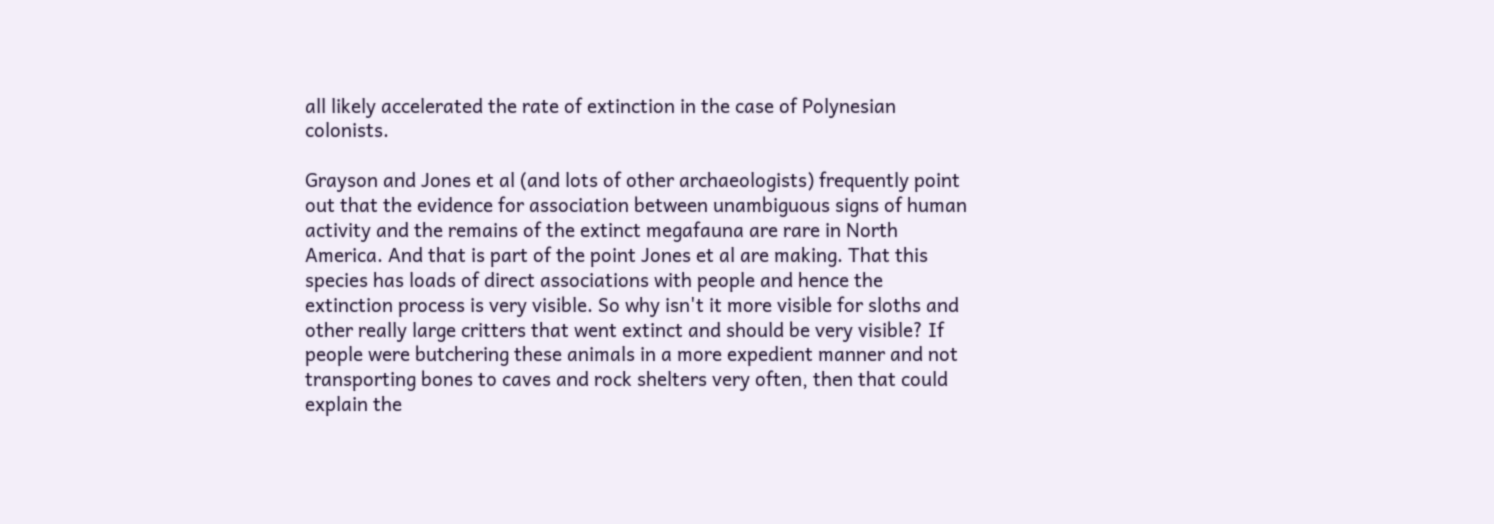all likely accelerated the rate of extinction in the case of Polynesian colonists.

Grayson and Jones et al (and lots of other archaeologists) frequently point out that the evidence for association between unambiguous signs of human activity and the remains of the extinct megafauna are rare in North America. And that is part of the point Jones et al are making. That this species has loads of direct associations with people and hence the extinction process is very visible. So why isn't it more visible for sloths and other really large critters that went extinct and should be very visible? If people were butchering these animals in a more expedient manner and not transporting bones to caves and rock shelters very often, then that could explain the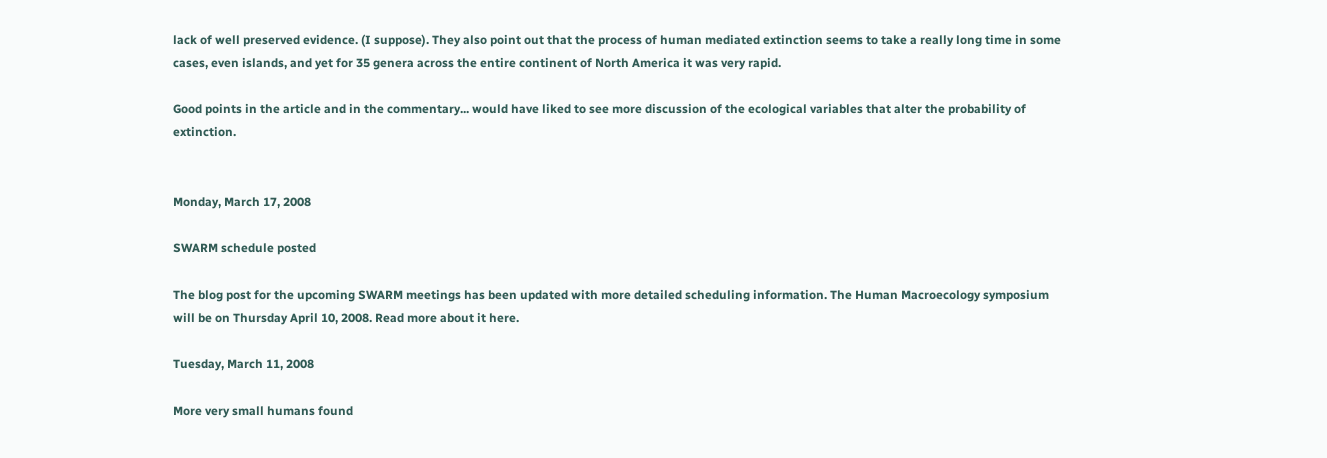lack of well preserved evidence. (I suppose). They also point out that the process of human mediated extinction seems to take a really long time in some cases, even islands, and yet for 35 genera across the entire continent of North America it was very rapid.

Good points in the article and in the commentary... would have liked to see more discussion of the ecological variables that alter the probability of extinction.


Monday, March 17, 2008

SWARM schedule posted

The blog post for the upcoming SWARM meetings has been updated with more detailed scheduling information. The Human Macroecology symposium will be on Thursday April 10, 2008. Read more about it here.

Tuesday, March 11, 2008

More very small humans found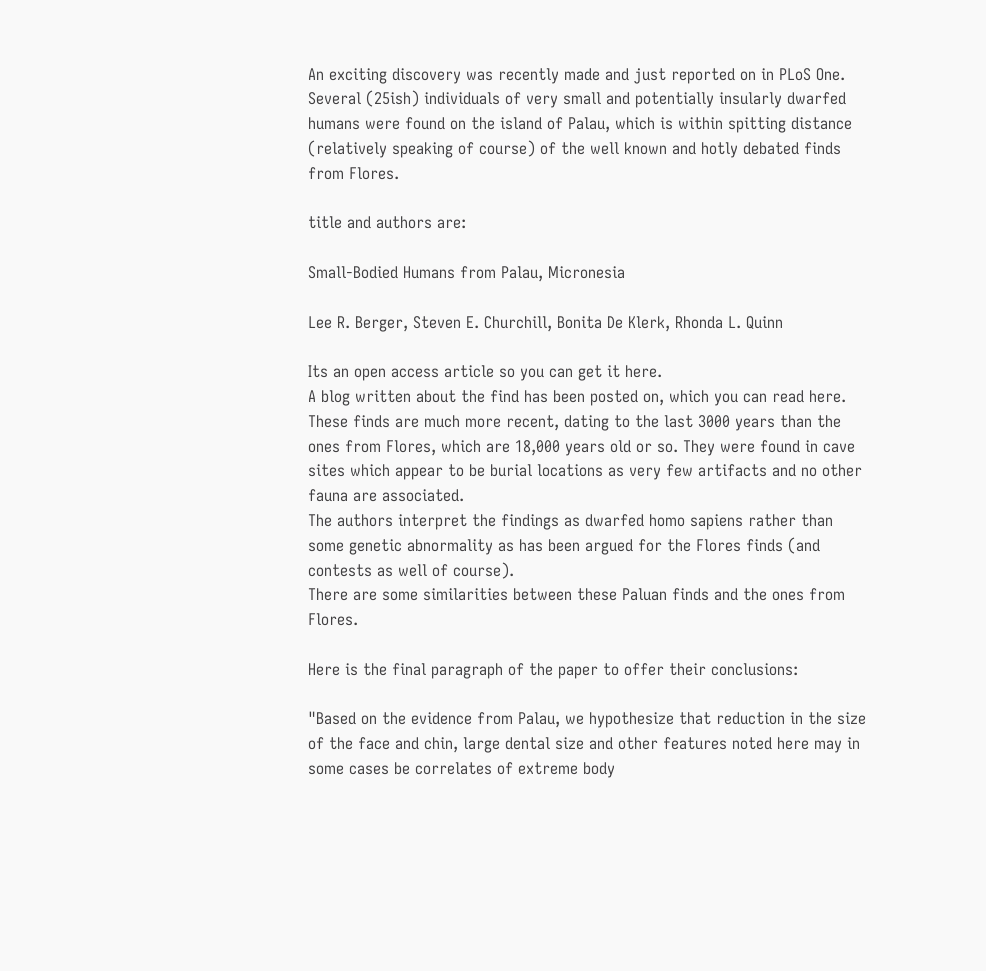An exciting discovery was recently made and just reported on in PLoS One. Several (25ish) individuals of very small and potentially insularly dwarfed humans were found on the island of Palau, which is within spitting distance (relatively speaking of course) of the well known and hotly debated finds from Flores.

title and authors are:

Small-Bodied Humans from Palau, Micronesia

Lee R. Berger, Steven E. Churchill, Bonita De Klerk, Rhonda L. Quinn

Its an open access article so you can get it here.
A blog written about the find has been posted on, which you can read here.
These finds are much more recent, dating to the last 3000 years than the ones from Flores, which are 18,000 years old or so. They were found in cave sites which appear to be burial locations as very few artifacts and no other fauna are associated.
The authors interpret the findings as dwarfed homo sapiens rather than some genetic abnormality as has been argued for the Flores finds (and contests as well of course).
There are some similarities between these Paluan finds and the ones from Flores.

Here is the final paragraph of the paper to offer their conclusions:

"Based on the evidence from Palau, we hypothesize that reduction in the size of the face and chin, large dental size and other features noted here may in some cases be correlates of extreme body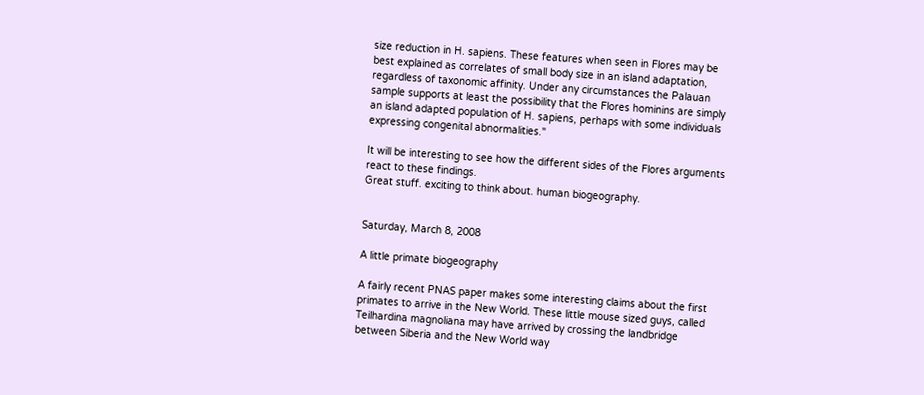size reduction in H. sapiens. These features when seen in Flores may be best explained as correlates of small body size in an island adaptation, regardless of taxonomic affinity. Under any circumstances the Palauan sample supports at least the possibility that the Flores hominins are simply an island adapted population of H. sapiens, perhaps with some individuals expressing congenital abnormalities."

It will be interesting to see how the different sides of the Flores arguments react to these findings.
Great stuff. exciting to think about. human biogeography.


Saturday, March 8, 2008

A little primate biogeography

A fairly recent PNAS paper makes some interesting claims about the first primates to arrive in the New World. These little mouse sized guys, called Teilhardina magnoliana may have arrived by crossing the landbridge between Siberia and the New World way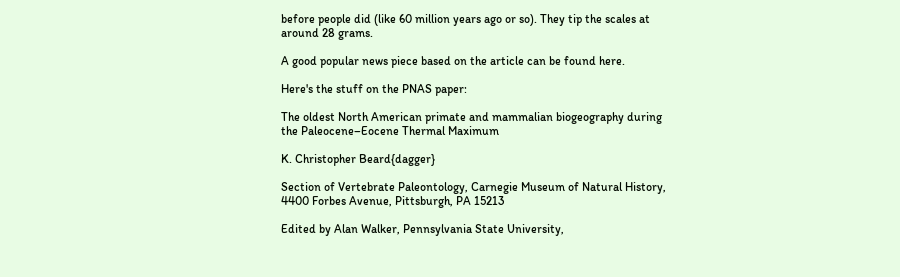before people did (like 60 million years ago or so). They tip the scales at around 28 grams.

A good popular news piece based on the article can be found here.

Here's the stuff on the PNAS paper:

The oldest North American primate and mammalian biogeography during the Paleocene–Eocene Thermal Maximum

K. Christopher Beard{dagger}

Section of Vertebrate Paleontology, Carnegie Museum of Natural History, 4400 Forbes Avenue, Pittsburgh, PA 15213

Edited by Alan Walker, Pennsylvania State University,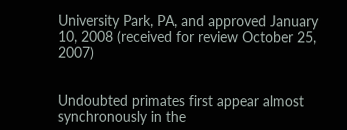University Park, PA, and approved January 10, 2008 (received for review October 25, 2007)


Undoubted primates first appear almost synchronously in the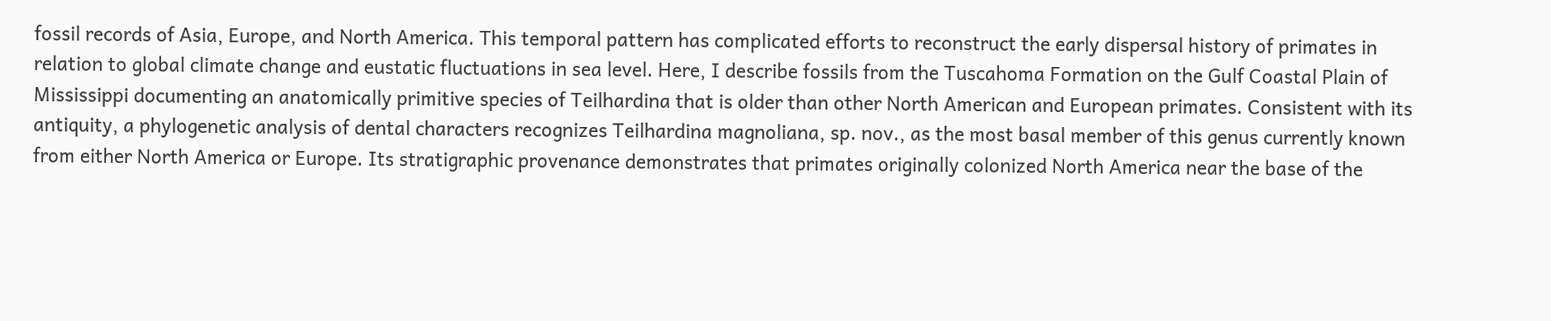fossil records of Asia, Europe, and North America. This temporal pattern has complicated efforts to reconstruct the early dispersal history of primates in relation to global climate change and eustatic fluctuations in sea level. Here, I describe fossils from the Tuscahoma Formation on the Gulf Coastal Plain of Mississippi documenting an anatomically primitive species of Teilhardina that is older than other North American and European primates. Consistent with its antiquity, a phylogenetic analysis of dental characters recognizes Teilhardina magnoliana, sp. nov., as the most basal member of this genus currently known from either North America or Europe. Its stratigraphic provenance demonstrates that primates originally colonized North America near the base of the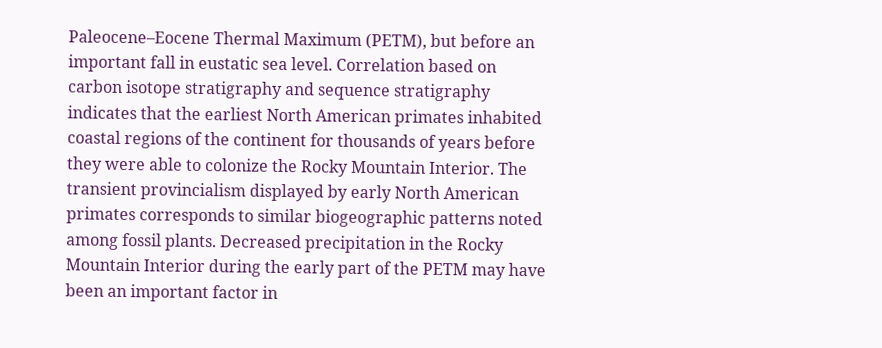Paleocene–Eocene Thermal Maximum (PETM), but before an important fall in eustatic sea level. Correlation based on carbon isotope stratigraphy and sequence stratigraphy indicates that the earliest North American primates inhabited coastal regions of the continent for thousands of years before they were able to colonize the Rocky Mountain Interior. The transient provincialism displayed by early North American primates corresponds to similar biogeographic patterns noted among fossil plants. Decreased precipitation in the Rocky Mountain Interior during the early part of the PETM may have been an important factor in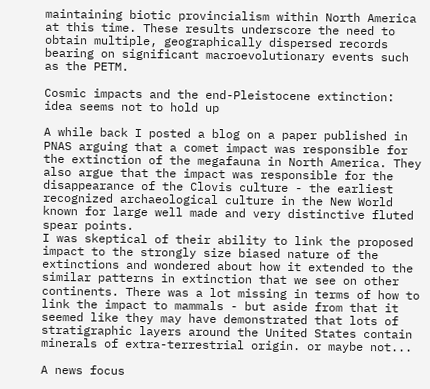maintaining biotic provincialism within North America at this time. These results underscore the need to obtain multiple, geographically dispersed records bearing on significant macroevolutionary events such as the PETM.

Cosmic impacts and the end-Pleistocene extinction: idea seems not to hold up

A while back I posted a blog on a paper published in PNAS arguing that a comet impact was responsible for the extinction of the megafauna in North America. They also argue that the impact was responsible for the disappearance of the Clovis culture - the earliest recognized archaeological culture in the New World known for large well made and very distinctive fluted spear points.
I was skeptical of their ability to link the proposed impact to the strongly size biased nature of the extinctions and wondered about how it extended to the similar patterns in extinction that we see on other continents. There was a lot missing in terms of how to link the impact to mammals - but aside from that it seemed like they may have demonstrated that lots of stratigraphic layers around the United States contain minerals of extra-terrestrial origin. or maybe not...

A news focus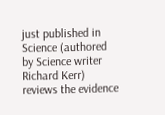just published in Science (authored by Science writer Richard Kerr) reviews the evidence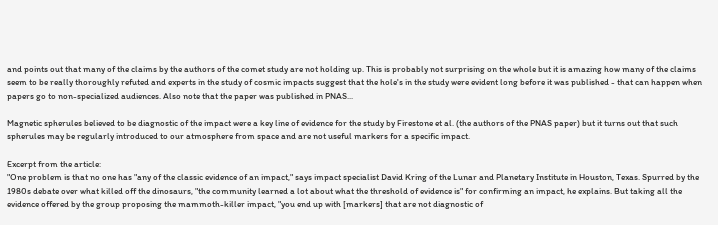and points out that many of the claims by the authors of the comet study are not holding up. This is probably not surprising on the whole but it is amazing how many of the claims seem to be really thoroughly refuted and experts in the study of cosmic impacts suggest that the hole's in the study were evident long before it was published - that can happen when papers go to non-specialized audiences. Also note that the paper was published in PNAS...

Magnetic spherules believed to be diagnostic of the impact were a key line of evidence for the study by Firestone et al. (the authors of the PNAS paper) but it turns out that such spherules may be regularly introduced to our atmosphere from space and are not useful markers for a specific impact.

Excerpt from the article:
"One problem is that no one has "any of the classic evidence of an impact," says impact specialist David Kring of the Lunar and Planetary Institute in Houston, Texas. Spurred by the 1980s debate over what killed off the dinosaurs, "the community learned a lot about what the threshold of evidence is" for confirming an impact, he explains. But taking all the evidence offered by the group proposing the mammoth-killer impact, "you end up with [markers] that are not diagnostic of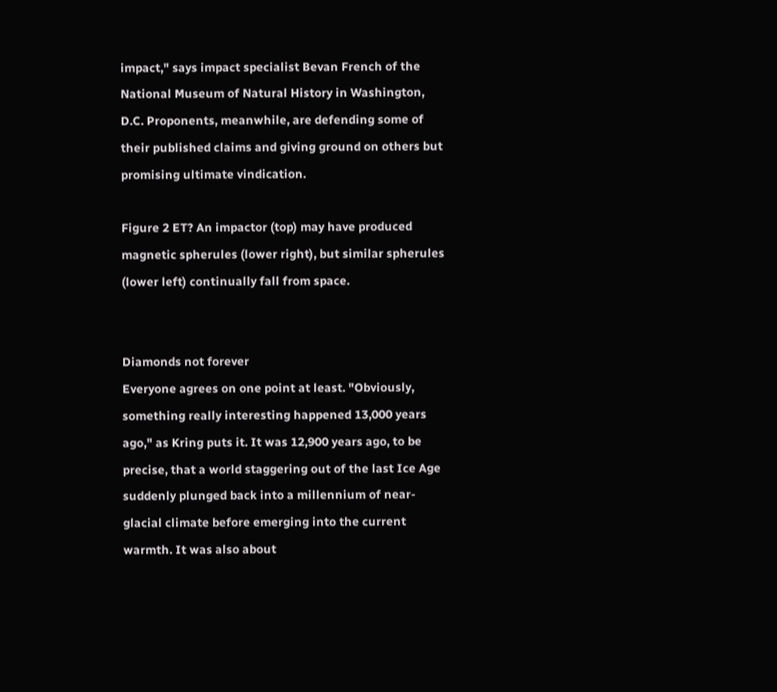impact," says impact specialist Bevan French of the National Museum of Natural History in Washington, D.C. Proponents, meanwhile, are defending some of their published claims and giving ground on others but promising ultimate vindication.

Figure 2 ET? An impactor (top) may have produced magnetic spherules (lower right), but similar spherules (lower left) continually fall from space.


Diamonds not forever
Everyone agrees on one point at least. "Obviously, something really interesting happened 13,000 years ago," as Kring puts it. It was 12,900 years ago, to be precise, that a world staggering out of the last Ice Age suddenly plunged back into a millennium of near-glacial climate before emerging into the current warmth. It was also about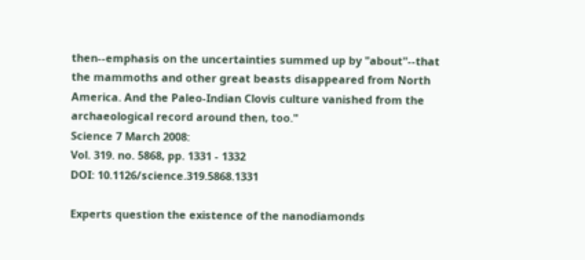then--emphasis on the uncertainties summed up by "about"--that the mammoths and other great beasts disappeared from North America. And the Paleo-Indian Clovis culture vanished from the archaeological record around then, too."
Science 7 March 2008:
Vol. 319. no. 5868, pp. 1331 - 1332
DOI: 10.1126/science.319.5868.1331

Experts question the existence of the nanodiamonds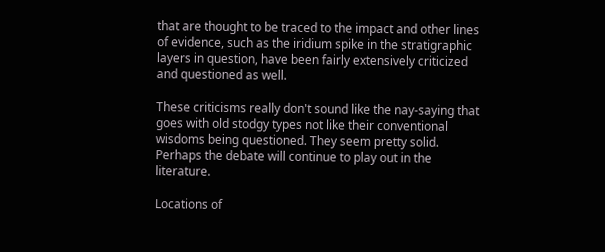that are thought to be traced to the impact and other lines of evidence, such as the iridium spike in the stratigraphic layers in question, have been fairly extensively criticized and questioned as well.

These criticisms really don't sound like the nay-saying that goes with old stodgy types not like their conventional wisdoms being questioned. They seem pretty solid. Perhaps the debate will continue to play out in the literature.

Locations of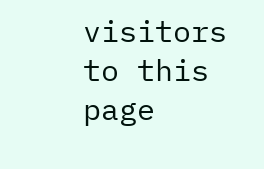visitors to this page